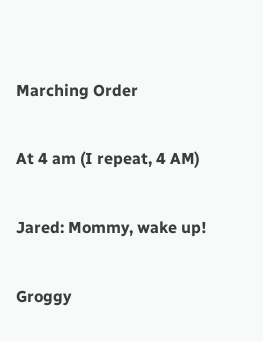Marching Order

At 4 am (I repeat, 4 AM)

Jared: Mommy, wake up!

Groggy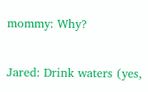mommy: Why?

Jared: Drink waters (yes,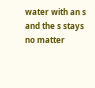water with an s and the s stays no matter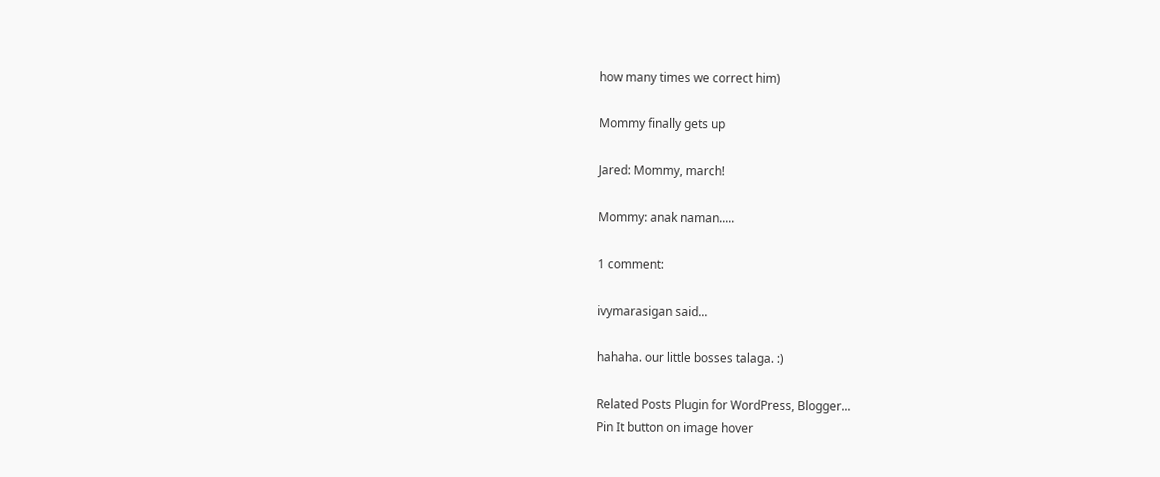how many times we correct him)

Mommy finally gets up

Jared: Mommy, march!

Mommy: anak naman.....

1 comment:

ivymarasigan said...

hahaha. our little bosses talaga. :)

Related Posts Plugin for WordPress, Blogger...
Pin It button on image hover